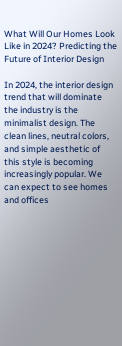What Will Our Homes Look Like in 2024? Predicting the Future of Interior Design

In 2024, the interior design trend that will dominate the industry is the minimalist design. The clean lines, neutral colors, and simple aesthetic of this style is becoming increasingly popular. We can expect to see homes and offices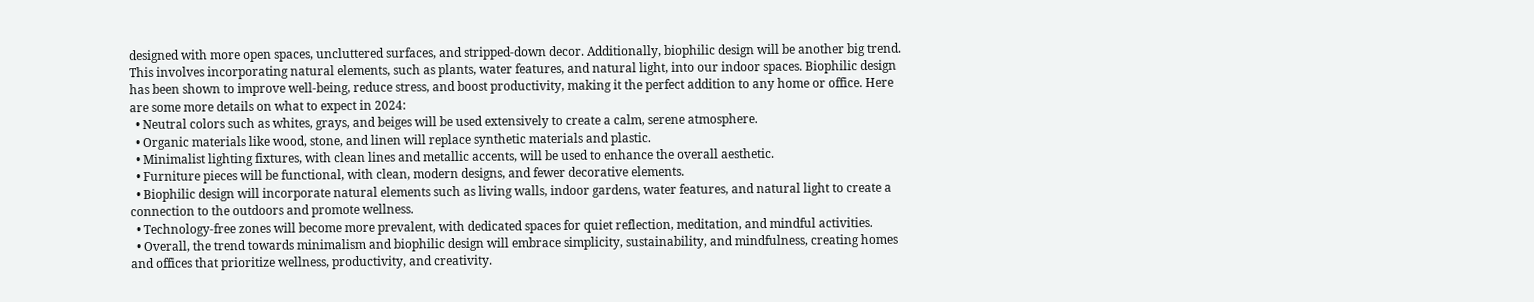designed with more open spaces, uncluttered surfaces, and stripped-down decor. Additionally, biophilic design will be another big trend. This involves incorporating natural elements, such as plants, water features, and natural light, into our indoor spaces. Biophilic design has been shown to improve well-being, reduce stress, and boost productivity, making it the perfect addition to any home or office. Here are some more details on what to expect in 2024:
  • Neutral colors such as whites, grays, and beiges will be used extensively to create a calm, serene atmosphere.
  • Organic materials like wood, stone, and linen will replace synthetic materials and plastic.
  • Minimalist lighting fixtures, with clean lines and metallic accents, will be used to enhance the overall aesthetic.
  • Furniture pieces will be functional, with clean, modern designs, and fewer decorative elements.
  • Biophilic design will incorporate natural elements such as living walls, indoor gardens, water features, and natural light to create a connection to the outdoors and promote wellness.
  • Technology-free zones will become more prevalent, with dedicated spaces for quiet reflection, meditation, and mindful activities.
  • Overall, the trend towards minimalism and biophilic design will embrace simplicity, sustainability, and mindfulness, creating homes and offices that prioritize wellness, productivity, and creativity.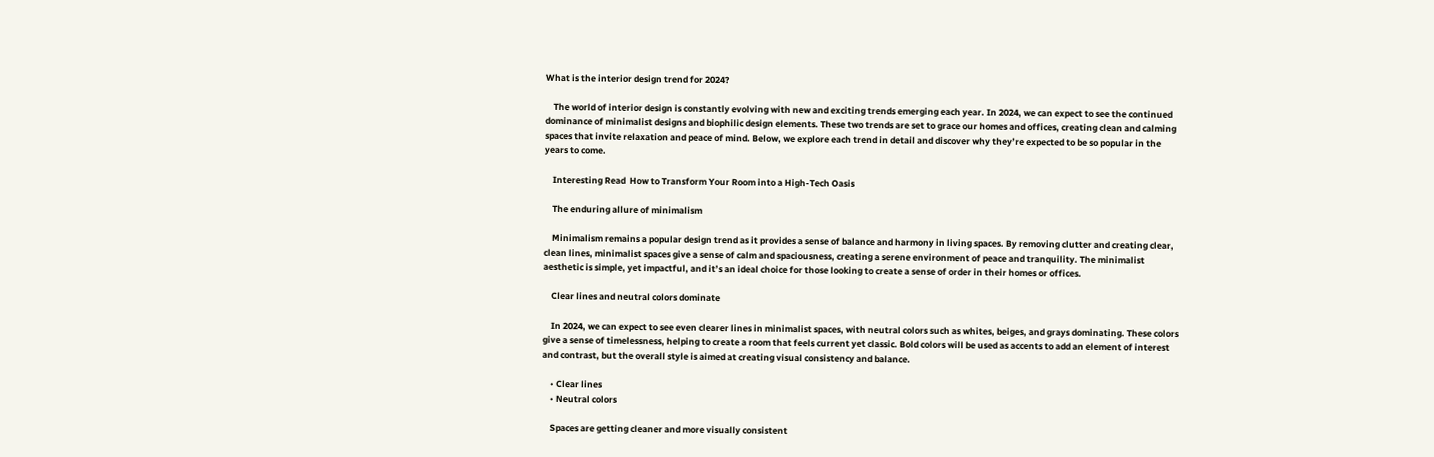What is the interior design trend for 2024?

    The world of interior design is constantly evolving with new and exciting trends emerging each year. In 2024, we can expect to see the continued dominance of minimalist designs and biophilic design elements. These two trends are set to grace our homes and offices, creating clean and calming spaces that invite relaxation and peace of mind. Below, we explore each trend in detail and discover why they’re expected to be so popular in the years to come.

    Interesting Read  How to Transform Your Room into a High-Tech Oasis

    The enduring allure of minimalism

    Minimalism remains a popular design trend as it provides a sense of balance and harmony in living spaces. By removing clutter and creating clear, clean lines, minimalist spaces give a sense of calm and spaciousness, creating a serene environment of peace and tranquility. The minimalist aesthetic is simple, yet impactful, and it’s an ideal choice for those looking to create a sense of order in their homes or offices.

    Clear lines and neutral colors dominate

    In 2024, we can expect to see even clearer lines in minimalist spaces, with neutral colors such as whites, beiges, and grays dominating. These colors give a sense of timelessness, helping to create a room that feels current yet classic. Bold colors will be used as accents to add an element of interest and contrast, but the overall style is aimed at creating visual consistency and balance.

    • Clear lines
    • Neutral colors

    Spaces are getting cleaner and more visually consistent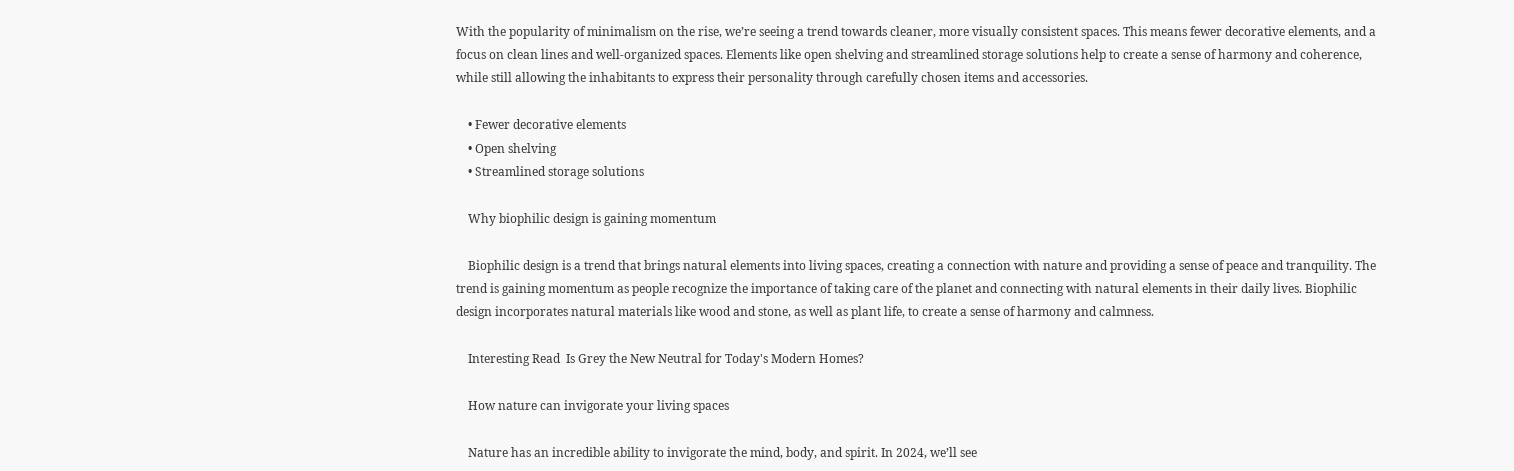With the popularity of minimalism on the rise, we’re seeing a trend towards cleaner, more visually consistent spaces. This means fewer decorative elements, and a focus on clean lines and well-organized spaces. Elements like open shelving and streamlined storage solutions help to create a sense of harmony and coherence, while still allowing the inhabitants to express their personality through carefully chosen items and accessories.

    • Fewer decorative elements
    • Open shelving
    • Streamlined storage solutions

    Why biophilic design is gaining momentum

    Biophilic design is a trend that brings natural elements into living spaces, creating a connection with nature and providing a sense of peace and tranquility. The trend is gaining momentum as people recognize the importance of taking care of the planet and connecting with natural elements in their daily lives. Biophilic design incorporates natural materials like wood and stone, as well as plant life, to create a sense of harmony and calmness.

    Interesting Read  Is Grey the New Neutral for Today's Modern Homes?

    How nature can invigorate your living spaces

    Nature has an incredible ability to invigorate the mind, body, and spirit. In 2024, we’ll see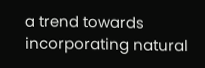a trend towards incorporating natural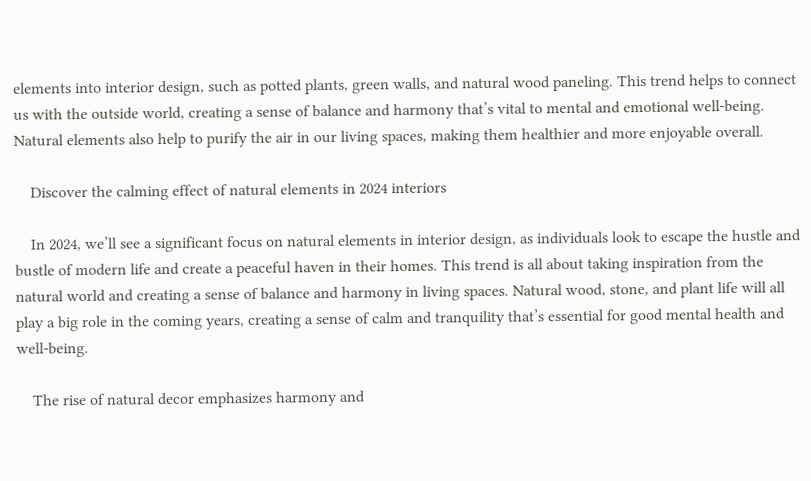elements into interior design, such as potted plants, green walls, and natural wood paneling. This trend helps to connect us with the outside world, creating a sense of balance and harmony that’s vital to mental and emotional well-being. Natural elements also help to purify the air in our living spaces, making them healthier and more enjoyable overall.

    Discover the calming effect of natural elements in 2024 interiors

    In 2024, we’ll see a significant focus on natural elements in interior design, as individuals look to escape the hustle and bustle of modern life and create a peaceful haven in their homes. This trend is all about taking inspiration from the natural world and creating a sense of balance and harmony in living spaces. Natural wood, stone, and plant life will all play a big role in the coming years, creating a sense of calm and tranquility that’s essential for good mental health and well-being.

    The rise of natural decor emphasizes harmony and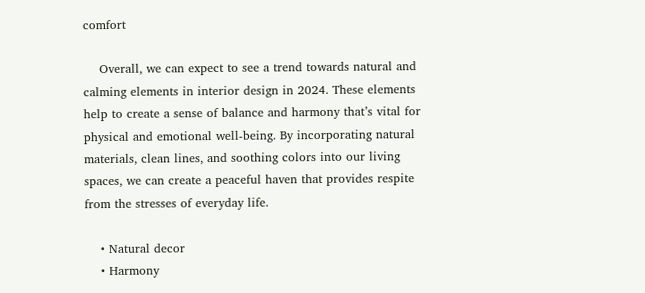comfort

    Overall, we can expect to see a trend towards natural and calming elements in interior design in 2024. These elements help to create a sense of balance and harmony that’s vital for physical and emotional well-being. By incorporating natural materials, clean lines, and soothing colors into our living spaces, we can create a peaceful haven that provides respite from the stresses of everyday life.

    • Natural decor
    • Harmony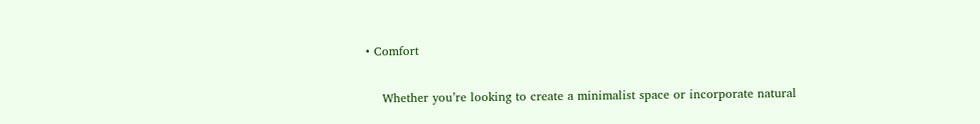• Comfort

    Whether you’re looking to create a minimalist space or incorporate natural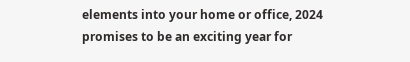elements into your home or office, 2024 promises to be an exciting year for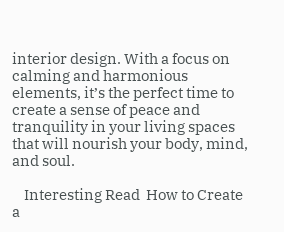interior design. With a focus on calming and harmonious elements, it’s the perfect time to create a sense of peace and tranquility in your living spaces that will nourish your body, mind, and soul.

    Interesting Read  How to Create a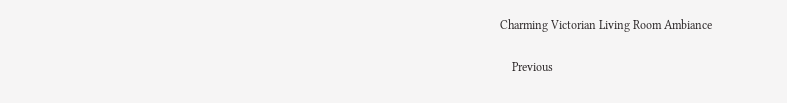Charming Victorian Living Room Ambiance

    Previous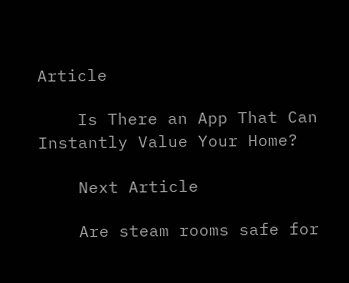Article

    Is There an App That Can Instantly Value Your Home?

    Next Article

    Are steam rooms safe for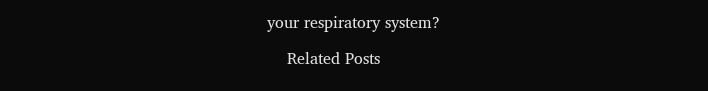your respiratory system?

    Related Posts